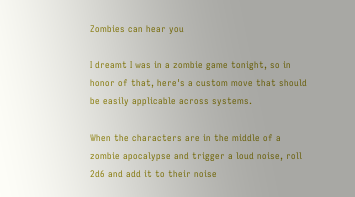Zombies can hear you

I dreamt I was in a zombie game tonight, so in honor of that, here's a custom move that should be easily applicable across systems.

When the characters are in the middle of a zombie apocalypse and trigger a loud noise, roll 2d6 and add it to their noise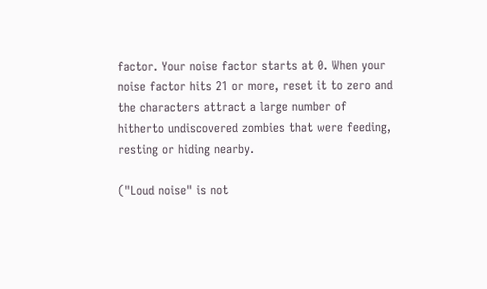factor. Your noise factor starts at 0. When your noise factor hits 21 or more, reset it to zero and the characters attract a large number of hitherto undiscovered zombies that were feeding, resting or hiding nearby.

("Loud noise" is not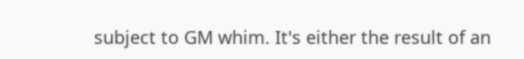subject to GM whim. It's either the result of an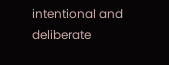intentional and deliberate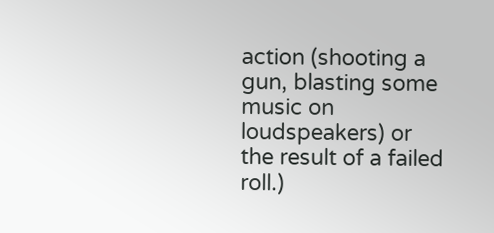action (shooting a gun, blasting some music on loudspeakers) or the result of a failed roll.)